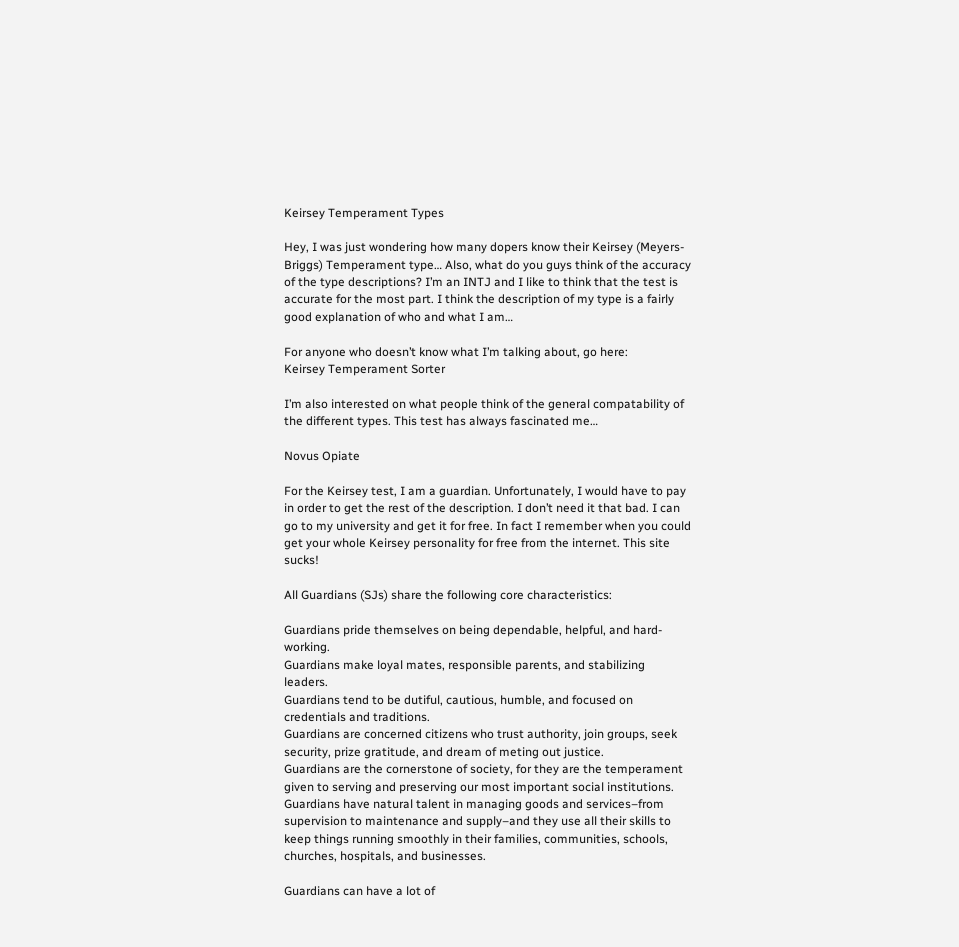Keirsey Temperament Types

Hey, I was just wondering how many dopers know their Keirsey (Meyers-Briggs) Temperament type… Also, what do you guys think of the accuracy of the type descriptions? I’m an INTJ and I like to think that the test is accurate for the most part. I think the description of my type is a fairly good explanation of who and what I am…

For anyone who doesn’t know what I’m talking about, go here:
Keirsey Temperament Sorter

I’m also interested on what people think of the general compatability of the different types. This test has always fascinated me…

Novus Opiate

For the Keirsey test, I am a guardian. Unfortunately, I would have to pay in order to get the rest of the description. I don’t need it that bad. I can go to my university and get it for free. In fact I remember when you could get your whole Keirsey personality for free from the internet. This site sucks!

All Guardians (SJs) share the following core characteristics:

Guardians pride themselves on being dependable, helpful, and hard-working.
Guardians make loyal mates, responsible parents, and stabilizing leaders.
Guardians tend to be dutiful, cautious, humble, and focused on credentials and traditions.
Guardians are concerned citizens who trust authority, join groups, seek security, prize gratitude, and dream of meting out justice.
Guardians are the cornerstone of society, for they are the temperament given to serving and preserving our most important social institutions. Guardians have natural talent in managing goods and services–from supervision to maintenance and supply–and they use all their skills to keep things running smoothly in their families, communities, schools, churches, hospitals, and businesses.

Guardians can have a lot of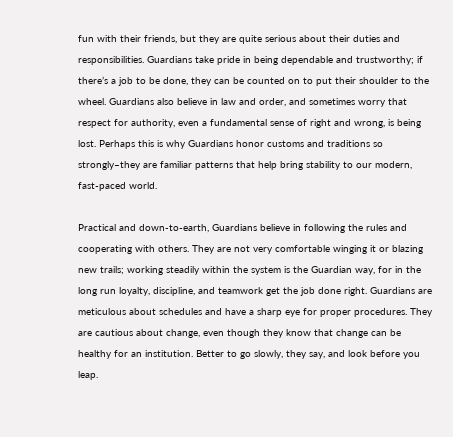fun with their friends, but they are quite serious about their duties and responsibilities. Guardians take pride in being dependable and trustworthy; if there’s a job to be done, they can be counted on to put their shoulder to the wheel. Guardians also believe in law and order, and sometimes worry that respect for authority, even a fundamental sense of right and wrong, is being lost. Perhaps this is why Guardians honor customs and traditions so strongly–they are familiar patterns that help bring stability to our modern, fast-paced world.

Practical and down-to-earth, Guardians believe in following the rules and cooperating with others. They are not very comfortable winging it or blazing new trails; working steadily within the system is the Guardian way, for in the long run loyalty, discipline, and teamwork get the job done right. Guardians are meticulous about schedules and have a sharp eye for proper procedures. They are cautious about change, even though they know that change can be healthy for an institution. Better to go slowly, they say, and look before you leap.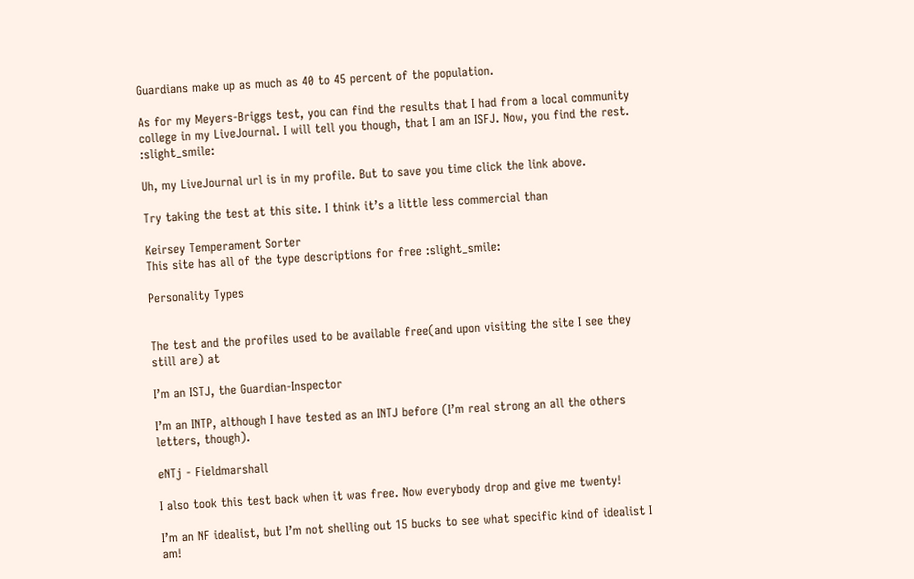Guardians make up as much as 40 to 45 percent of the population.

As for my Meyers-Briggs test, you can find the results that I had from a local community college in my LiveJournal. I will tell you though, that I am an ISFJ. Now, you find the rest. :slight_smile:

Uh, my LiveJournal url is in my profile. But to save you time click the link above.

Try taking the test at this site. I think it’s a little less commercial than

Keirsey Temperament Sorter
This site has all of the type descriptions for free :slight_smile:

Personality Types


The test and the profiles used to be available free(and upon visiting the site I see they still are) at

I’m an ISTJ, the Guardian-Inspector

I’m an INTP, although I have tested as an INTJ before (I’m real strong an all the others letters, though).

eNTj - Fieldmarshall

I also took this test back when it was free. Now everybody drop and give me twenty!

I’m an NF idealist, but I’m not shelling out 15 bucks to see what specific kind of idealist I am!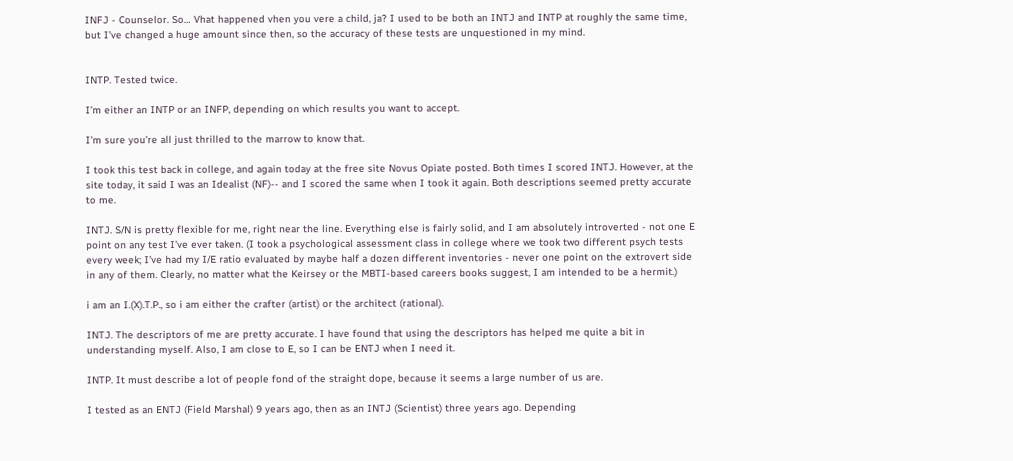INFJ - Counselor. So… Vhat happened vhen you vere a child, ja? I used to be both an INTJ and INTP at roughly the same time, but I’ve changed a huge amount since then, so the accuracy of these tests are unquestioned in my mind.


INTP. Tested twice.

I’m either an INTP or an INFP, depending on which results you want to accept.

I’m sure you’re all just thrilled to the marrow to know that.

I took this test back in college, and again today at the free site Novus Opiate posted. Both times I scored INTJ. However, at the site today, it said I was an Idealist (NF)-- and I scored the same when I took it again. Both descriptions seemed pretty accurate to me.

INTJ. S/N is pretty flexible for me, right near the line. Everything else is fairly solid, and I am absolutely introverted - not one E point on any test I’ve ever taken. (I took a psychological assessment class in college where we took two different psych tests every week; I’ve had my I/E ratio evaluated by maybe half a dozen different inventories - never one point on the extrovert side in any of them. Clearly, no matter what the Keirsey or the MBTI-based careers books suggest, I am intended to be a hermit.)

i am an I.(X).T.P., so i am either the crafter (artist) or the architect (rational).

INTJ. The descriptors of me are pretty accurate. I have found that using the descriptors has helped me quite a bit in understanding myself. Also, I am close to E, so I can be ENTJ when I need it.

INTP. It must describe a lot of people fond of the straight dope, because it seems a large number of us are.

I tested as an ENTJ (Field Marshal) 9 years ago, then as an INTJ (Scientist) three years ago. Depending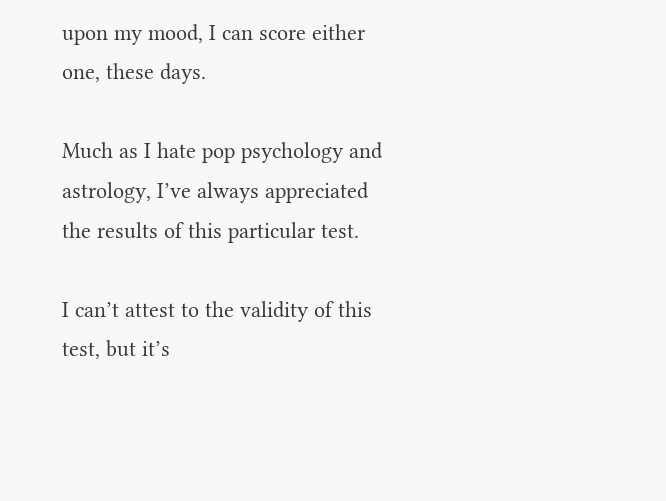upon my mood, I can score either one, these days.

Much as I hate pop psychology and astrology, I’ve always appreciated the results of this particular test.

I can’t attest to the validity of this test, but it’s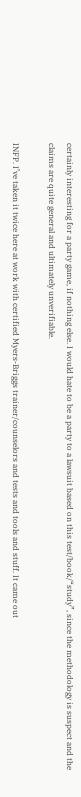certainly interesting for a party game, if nothing else. I would hate to be a party to a lawsuit based on this test/book/“study”, since the methodology is suspect and the claims are quite general and ultimately unverifiable.

INFP. I’ve taken it twice here at work with certified Myers-Briggs trainer/counselors and tests and tools and stuff. It came out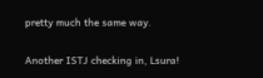pretty much the same way.

Another ISTJ checking in, Lsura!